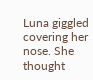Luna giggled covering her nose. She thought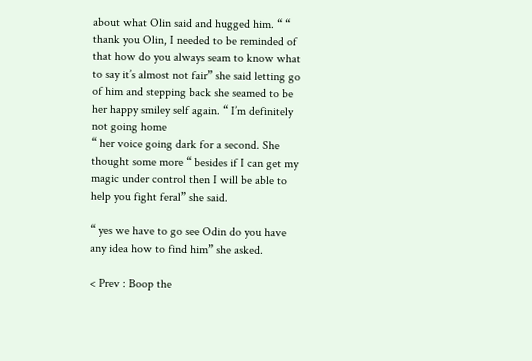about what Olin said and hugged him. “ “ thank you Olin, I needed to be reminded of that how do you always seam to know what to say it’s almost not fair” she said letting go of him and stepping back she seamed to be her happy smiley self again. “ I’m definitely not going home
“ her voice going dark for a second. She thought some more “ besides if I can get my magic under control then I will be able to help you fight feral” she said.

“ yes we have to go see Odin do you have any idea how to find him” she asked.

< Prev : Boop the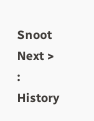Snoot Next > : History